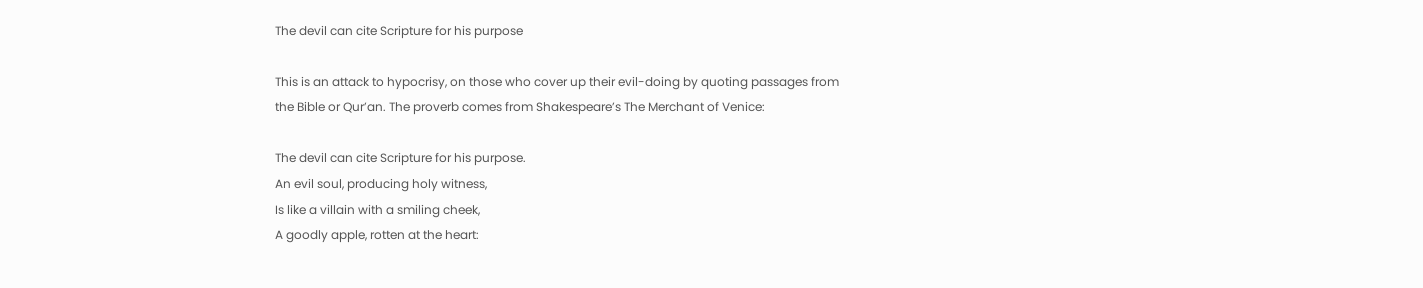The devil can cite Scripture for his purpose

This is an attack to hypocrisy, on those who cover up their evil-doing by quoting passages from the Bible or Qur’an. The proverb comes from Shakespeare’s The Merchant of Venice:

The devil can cite Scripture for his purpose.
An evil soul, producing holy witness,
Is like a villain with a smiling cheek,
A goodly apple, rotten at the heart: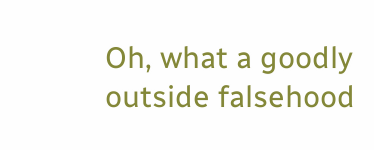Oh, what a goodly outside falsehood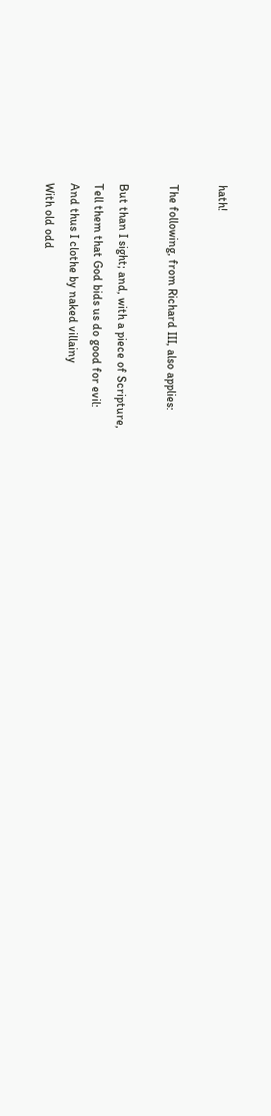hath!

The following, from Richard III, also applies:

But than I sight; and, with a piece of Scripture,
Tell them that God bids us do good for evil:
And thus I clothe by naked villainy
With old odd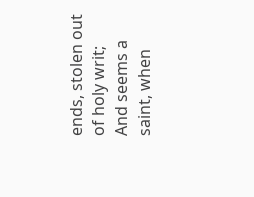ends, stolen out of holy writ;
And seems a saint, when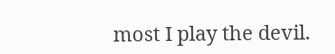most I play the devil.